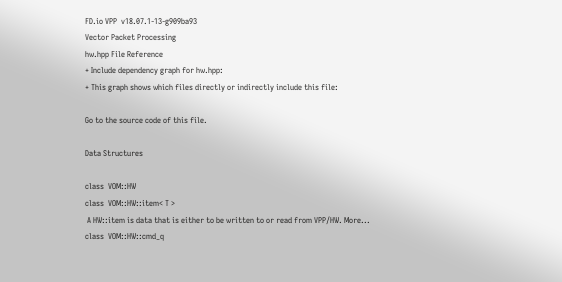FD.io VPP  v18.07.1-13-g909ba93
Vector Packet Processing
hw.hpp File Reference
+ Include dependency graph for hw.hpp:
+ This graph shows which files directly or indirectly include this file:

Go to the source code of this file.

Data Structures

class  VOM::HW
class  VOM::HW::item< T >
 A HW::item is data that is either to be written to or read from VPP/HW. More...
class  VOM::HW::cmd_q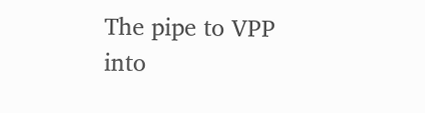The pipe to VPP into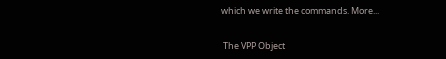which we write the commands. More...


 The VPP Object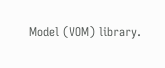Model (VOM) library.